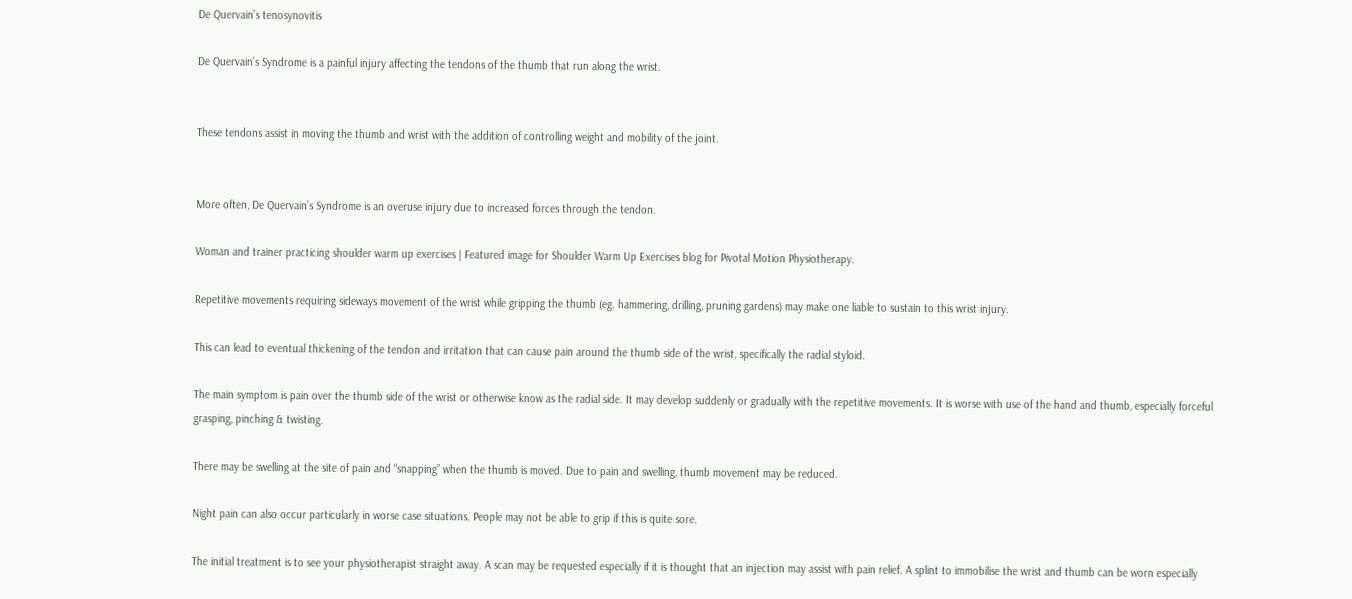De Quervain’s tenosynovitis

De Quervain’s Syndrome is a painful injury affecting the tendons of the thumb that run along the wrist.


These tendons assist in moving the thumb and wrist with the addition of controlling weight and mobility of the joint.


More often, De Quervain’s Syndrome is an overuse injury due to increased forces through the tendon.

Woman and trainer practicing shoulder warm up exercises | Featured image for Shoulder Warm Up Exercises blog for Pivotal Motion Physiotherapy.

Repetitive movements requiring sideways movement of the wrist while gripping the thumb (eg. hammering, drilling, pruning gardens) may make one liable to sustain to this wrist injury.

This can lead to eventual thickening of the tendon and irritation that can cause pain around the thumb side of the wrist, specifically the radial styloid.

The main symptom is pain over the thumb side of the wrist or otherwise know as the radial side. It may develop suddenly or gradually with the repetitive movements. It is worse with use of the hand and thumb, especially forceful grasping, pinching & twisting.

There may be swelling at the site of pain and “snapping” when the thumb is moved. Due to pain and swelling, thumb movement may be reduced.

Night pain can also occur particularly in worse case situations. People may not be able to grip if this is quite sore.

The initial treatment is to see your physiotherapist straight away. A scan may be requested especially if it is thought that an injection may assist with pain relief. A splint to immobilise the wrist and thumb can be worn especially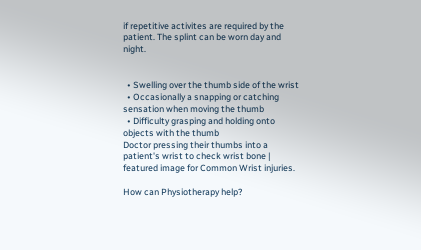if repetitive activites are required by the patient. The splint can be worn day and night.


  • Swelling over the thumb side of the wrist
  • Occasionally a snapping or catching sensation when moving the thumb
  • Difficulty grasping and holding onto objects with the thumb
Doctor pressing their thumbs into a patient's wrist to check wrist bone | featured image for Common Wrist injuries.

How can Physiotherapy help?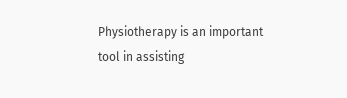Physiotherapy is an important tool in assisting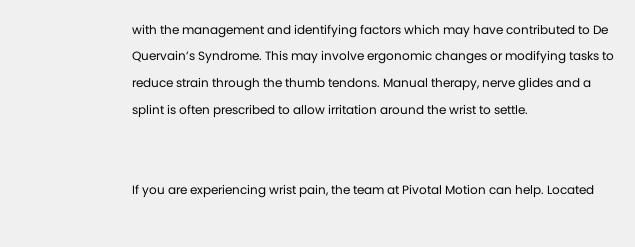with the management and identifying factors which may have contributed to De Quervain’s Syndrome. This may involve ergonomic changes or modifying tasks to reduce strain through the thumb tendons. Manual therapy, nerve glides and a splint is often prescribed to allow irritation around the wrist to settle.


If you are experiencing wrist pain, the team at Pivotal Motion can help. Located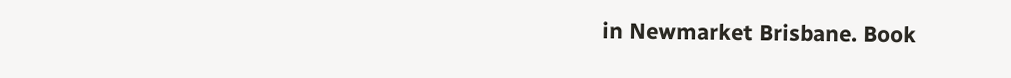in Newmarket Brisbane. Book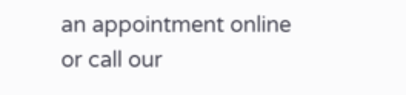an appointment online or call our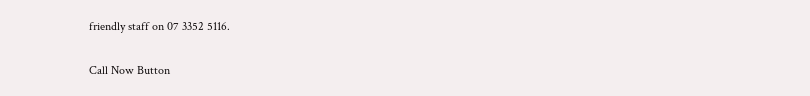friendly staff on 07 3352 5116.

Call Now Button